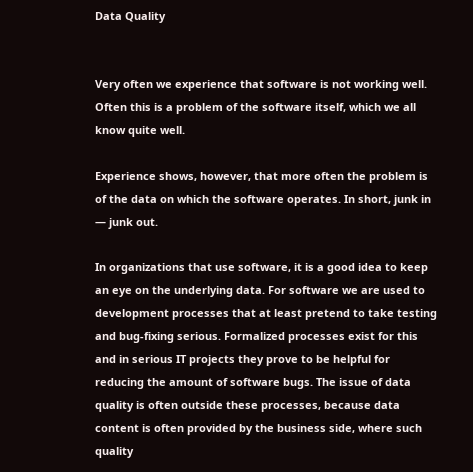Data Quality


Very often we experience that software is not working well. Often this is a problem of the software itself, which we all know quite well.

Experience shows, however, that more often the problem is of the data on which the software operates. In short, junk in — junk out.

In organizations that use software, it is a good idea to keep an eye on the underlying data. For software we are used to development processes that at least pretend to take testing and bug-fixing serious. Formalized processes exist for this and in serious IT projects they prove to be helpful for reducing the amount of software bugs. The issue of data quality is often outside these processes, because data content is often provided by the business side, where such quality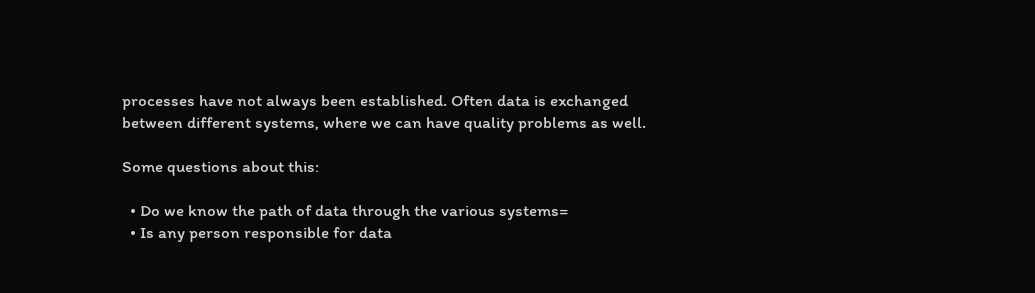processes have not always been established. Often data is exchanged between different systems, where we can have quality problems as well.

Some questions about this:

  • Do we know the path of data through the various systems=
  • Is any person responsible for data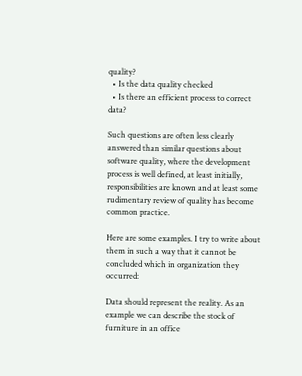quality?
  • Is the data quality checked
  • Is there an efficient process to correct data?

Such questions are often less clearly answered than similar questions about software quality, where the development process is well defined, at least initially, responsibilities are known and at least some rudimentary review of quality has become common practice.

Here are some examples. I try to write about them in such a way that it cannot be concluded which in organization they occurred:

Data should represent the reality. As an example we can describe the stock of furniture in an office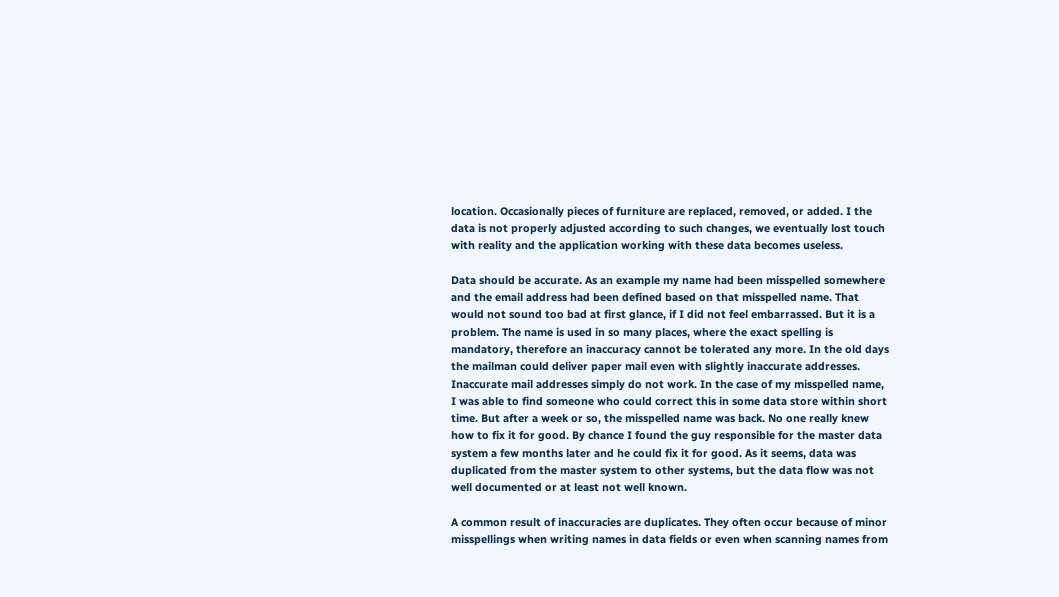location. Occasionally pieces of furniture are replaced, removed, or added. I the data is not properly adjusted according to such changes, we eventually lost touch with reality and the application working with these data becomes useless.

Data should be accurate. As an example my name had been misspelled somewhere and the email address had been defined based on that misspelled name. That would not sound too bad at first glance, if I did not feel embarrassed. But it is a problem. The name is used in so many places, where the exact spelling is mandatory, therefore an inaccuracy cannot be tolerated any more. In the old days the mailman could deliver paper mail even with slightly inaccurate addresses. Inaccurate mail addresses simply do not work. In the case of my misspelled name, I was able to find someone who could correct this in some data store within short time. But after a week or so, the misspelled name was back. No one really knew how to fix it for good. By chance I found the guy responsible for the master data system a few months later and he could fix it for good. As it seems, data was duplicated from the master system to other systems, but the data flow was not well documented or at least not well known.

A common result of inaccuracies are duplicates. They often occur because of minor misspellings when writing names in data fields or even when scanning names from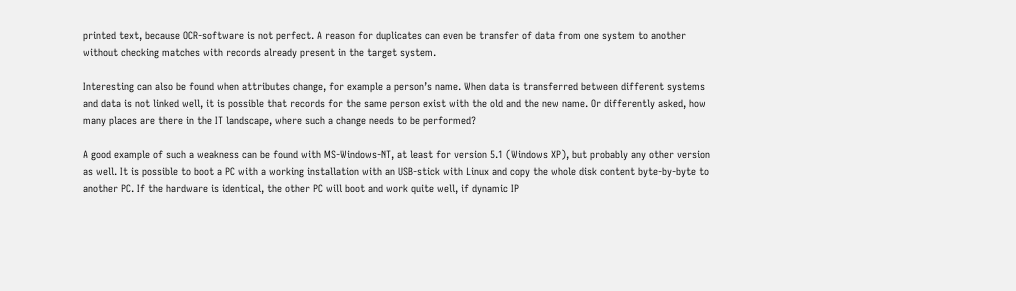printed text, because OCR-software is not perfect. A reason for duplicates can even be transfer of data from one system to another without checking matches with records already present in the target system.

Interesting can also be found when attributes change, for example a person’s name. When data is transferred between different systems and data is not linked well, it is possible that records for the same person exist with the old and the new name. Or differently asked, how many places are there in the IT landscape, where such a change needs to be performed?

A good example of such a weakness can be found with MS-Windows-NT, at least for version 5.1 (Windows XP), but probably any other version as well. It is possible to boot a PC with a working installation with an USB-stick with Linux and copy the whole disk content byte-by-byte to another PC. If the hardware is identical, the other PC will boot and work quite well, if dynamic IP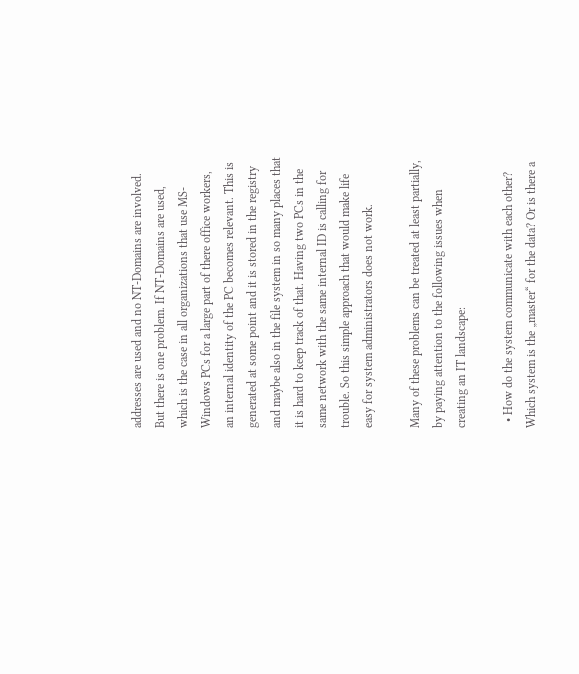addresses are used and no NT-Domains are involved. But there is one problem. If NT-Domains are used, which is the case in all organizations that use MS-Windows PCs for a large part of there office workers, an internal identity of the PC becomes relevant. This is generated at some point and it is stored in the registry and maybe also in the file system in so many places that it is hard to keep track of that. Having two PCs in the same network with the same internal ID is calling for trouble. So this simple approach that would make life easy for system administrators does not work.

Many of these problems can be treated at least partially, by paying attention to the following issues when creating an IT landscape:

  • How do the system communicate with each other? Which system is the „master“ for the data? Or is there a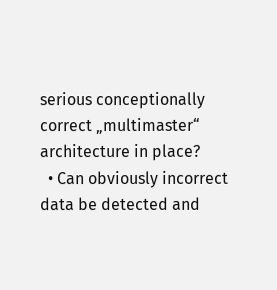serious conceptionally correct „multimaster“ architecture in place?
  • Can obviously incorrect data be detected and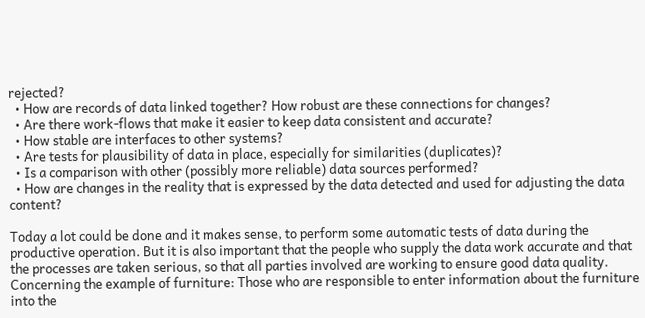rejected?
  • How are records of data linked together? How robust are these connections for changes?
  • Are there work-flows that make it easier to keep data consistent and accurate?
  • How stable are interfaces to other systems?
  • Are tests for plausibility of data in place, especially for similarities (duplicates)?
  • Is a comparison with other (possibly more reliable) data sources performed?
  • How are changes in the reality that is expressed by the data detected and used for adjusting the data content?

Today a lot could be done and it makes sense, to perform some automatic tests of data during the productive operation. But it is also important that the people who supply the data work accurate and that the processes are taken serious, so that all parties involved are working to ensure good data quality. Concerning the example of furniture: Those who are responsible to enter information about the furniture into the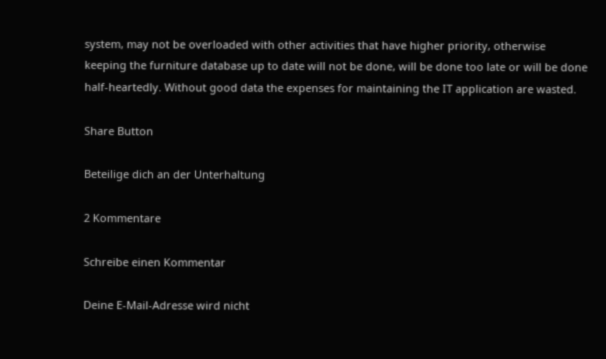system, may not be overloaded with other activities that have higher priority, otherwise keeping the furniture database up to date will not be done, will be done too late or will be done half-heartedly. Without good data the expenses for maintaining the IT application are wasted.

Share Button

Beteilige dich an der Unterhaltung

2 Kommentare

Schreibe einen Kommentar

Deine E-Mail-Adresse wird nicht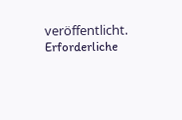veröffentlicht. Erforderliche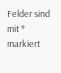Felder sind mit * markiert